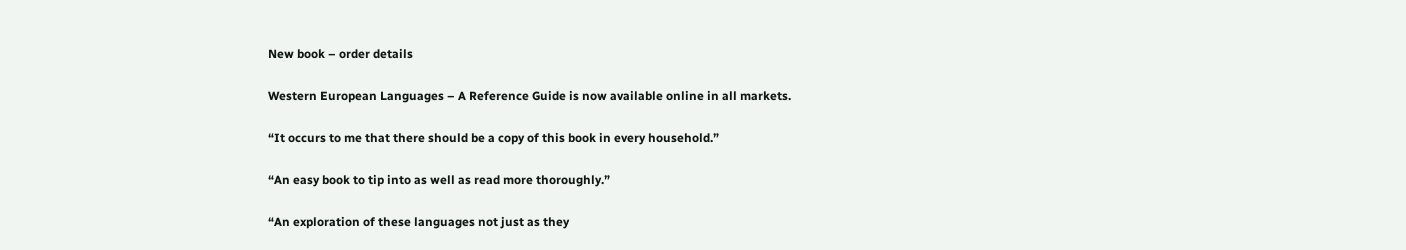New book – order details

Western European Languages – A Reference Guide is now available online in all markets.

“It occurs to me that there should be a copy of this book in every household.”

“An easy book to tip into as well as read more thoroughly.”

“An exploration of these languages not just as they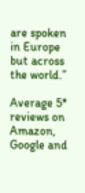are spoken in Europe but across the world.”

Average 5* reviews on Amazon, Google and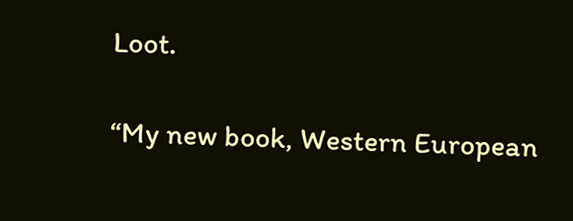Loot.

“My new book, Western European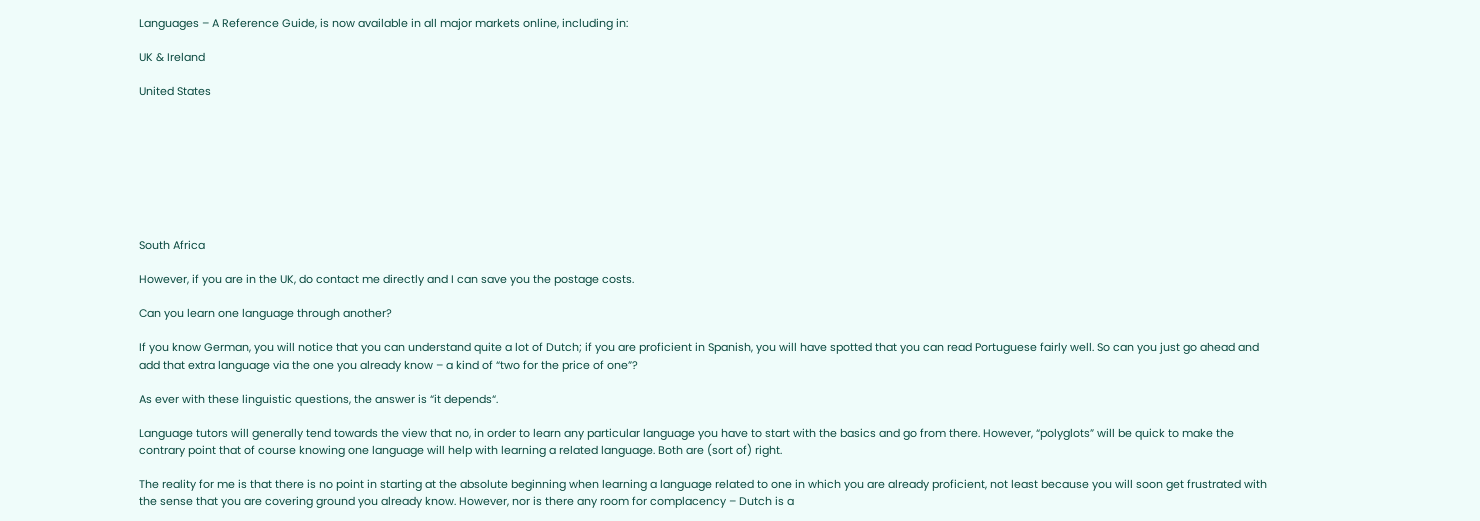Languages – A Reference Guide, is now available in all major markets online, including in:

UK & Ireland

United States








South Africa

However, if you are in the UK, do contact me directly and I can save you the postage costs.

Can you learn one language through another?

If you know German, you will notice that you can understand quite a lot of Dutch; if you are proficient in Spanish, you will have spotted that you can read Portuguese fairly well. So can you just go ahead and add that extra language via the one you already know – a kind of “two for the price of one”?

As ever with these linguistic questions, the answer is “it depends“.

Language tutors will generally tend towards the view that no, in order to learn any particular language you have to start with the basics and go from there. However, “polyglots” will be quick to make the contrary point that of course knowing one language will help with learning a related language. Both are (sort of) right.

The reality for me is that there is no point in starting at the absolute beginning when learning a language related to one in which you are already proficient, not least because you will soon get frustrated with the sense that you are covering ground you already know. However, nor is there any room for complacency – Dutch is a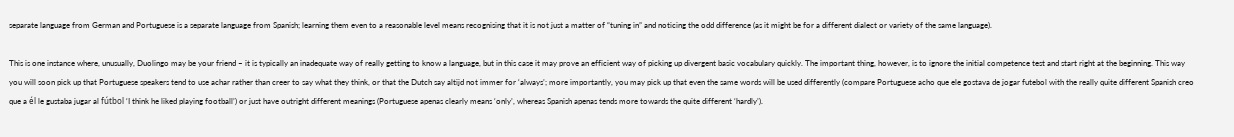separate language from German and Portuguese is a separate language from Spanish; learning them even to a reasonable level means recognising that it is not just a matter of “tuning in” and noticing the odd difference (as it might be for a different dialect or variety of the same language).

This is one instance where, unusually, Duolingo may be your friend – it is typically an inadequate way of really getting to know a language, but in this case it may prove an efficient way of picking up divergent basic vocabulary quickly. The important thing, however, is to ignore the initial competence test and start right at the beginning. This way you will soon pick up that Portuguese speakers tend to use achar rather than creer to say what they think, or that the Dutch say altijd not immer for ‘always’; more importantly, you may pick up that even the same words will be used differently (compare Portuguese acho que ele gostava de jogar futebol with the really quite different Spanish creo que a él le gustaba jugar al fútbol ‘I think he liked playing football’) or just have outright different meanings (Portuguese apenas clearly means ‘only’, whereas Spanish apenas tends more towards the quite different ‘hardly’).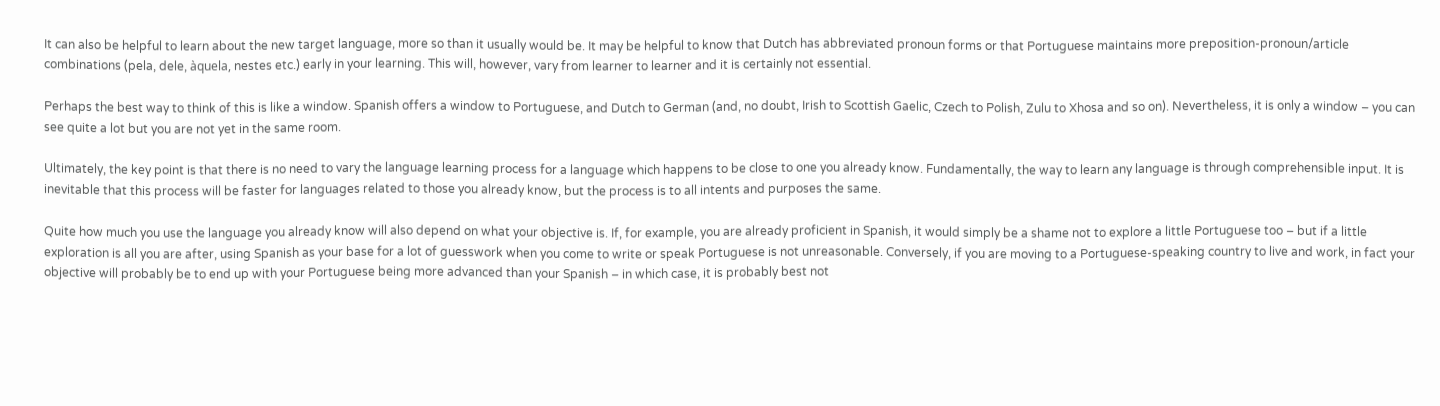It can also be helpful to learn about the new target language, more so than it usually would be. It may be helpful to know that Dutch has abbreviated pronoun forms or that Portuguese maintains more preposition-pronoun/article combinations (pela, dele, àquela, nestes etc.) early in your learning. This will, however, vary from learner to learner and it is certainly not essential.

Perhaps the best way to think of this is like a window. Spanish offers a window to Portuguese, and Dutch to German (and, no doubt, Irish to Scottish Gaelic, Czech to Polish, Zulu to Xhosa and so on). Nevertheless, it is only a window – you can see quite a lot but you are not yet in the same room.

Ultimately, the key point is that there is no need to vary the language learning process for a language which happens to be close to one you already know. Fundamentally, the way to learn any language is through comprehensible input. It is inevitable that this process will be faster for languages related to those you already know, but the process is to all intents and purposes the same.

Quite how much you use the language you already know will also depend on what your objective is. If, for example, you are already proficient in Spanish, it would simply be a shame not to explore a little Portuguese too – but if a little exploration is all you are after, using Spanish as your base for a lot of guesswork when you come to write or speak Portuguese is not unreasonable. Conversely, if you are moving to a Portuguese-speaking country to live and work, in fact your objective will probably be to end up with your Portuguese being more advanced than your Spanish – in which case, it is probably best not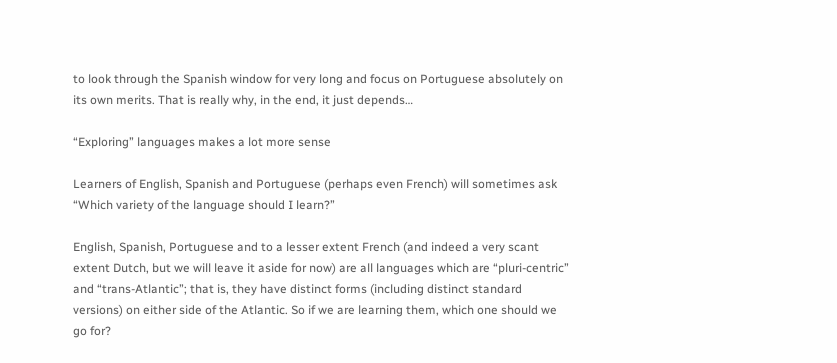to look through the Spanish window for very long and focus on Portuguese absolutely on its own merits. That is really why, in the end, it just depends…

“Exploring” languages makes a lot more sense

Learners of English, Spanish and Portuguese (perhaps even French) will sometimes ask “Which variety of the language should I learn?”

English, Spanish, Portuguese and to a lesser extent French (and indeed a very scant extent Dutch, but we will leave it aside for now) are all languages which are “pluri-centric” and “trans-Atlantic”; that is, they have distinct forms (including distinct standard versions) on either side of the Atlantic. So if we are learning them, which one should we go for?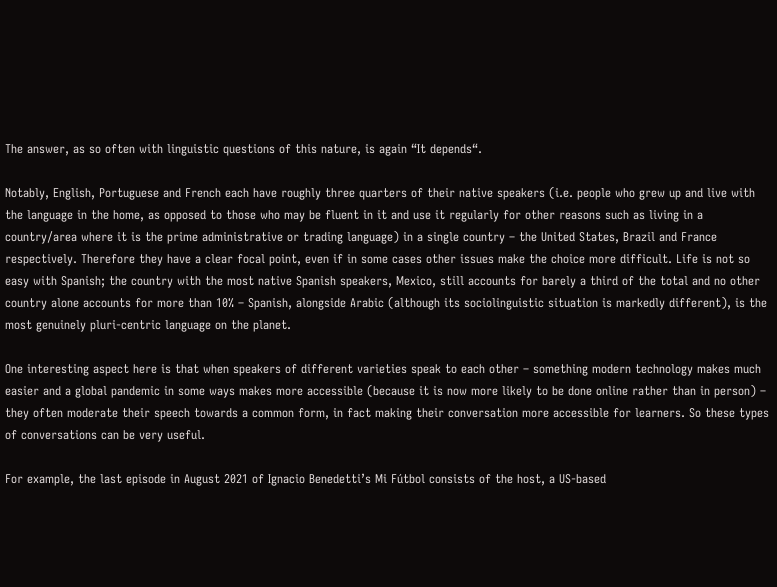The answer, as so often with linguistic questions of this nature, is again “It depends“.

Notably, English, Portuguese and French each have roughly three quarters of their native speakers (i.e. people who grew up and live with the language in the home, as opposed to those who may be fluent in it and use it regularly for other reasons such as living in a country/area where it is the prime administrative or trading language) in a single country – the United States, Brazil and France respectively. Therefore they have a clear focal point, even if in some cases other issues make the choice more difficult. Life is not so easy with Spanish; the country with the most native Spanish speakers, Mexico, still accounts for barely a third of the total and no other country alone accounts for more than 10% – Spanish, alongside Arabic (although its sociolinguistic situation is markedly different), is the most genuinely pluri-centric language on the planet.

One interesting aspect here is that when speakers of different varieties speak to each other – something modern technology makes much easier and a global pandemic in some ways makes more accessible (because it is now more likely to be done online rather than in person) – they often moderate their speech towards a common form, in fact making their conversation more accessible for learners. So these types of conversations can be very useful.

For example, the last episode in August 2021 of Ignacio Benedetti’s Mi Fútbol consists of the host, a US-based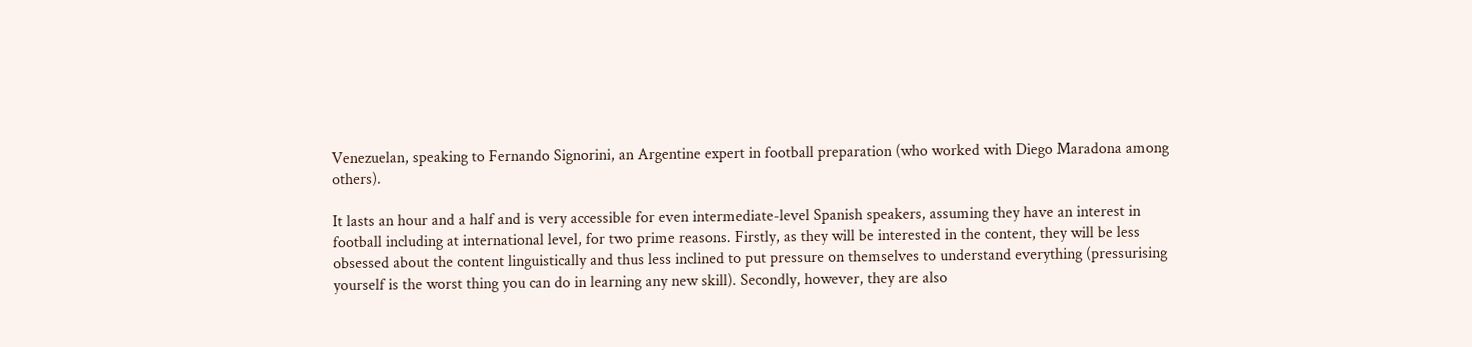Venezuelan, speaking to Fernando Signorini, an Argentine expert in football preparation (who worked with Diego Maradona among others).

It lasts an hour and a half and is very accessible for even intermediate-level Spanish speakers, assuming they have an interest in football including at international level, for two prime reasons. Firstly, as they will be interested in the content, they will be less obsessed about the content linguistically and thus less inclined to put pressure on themselves to understand everything (pressurising yourself is the worst thing you can do in learning any new skill). Secondly, however, they are also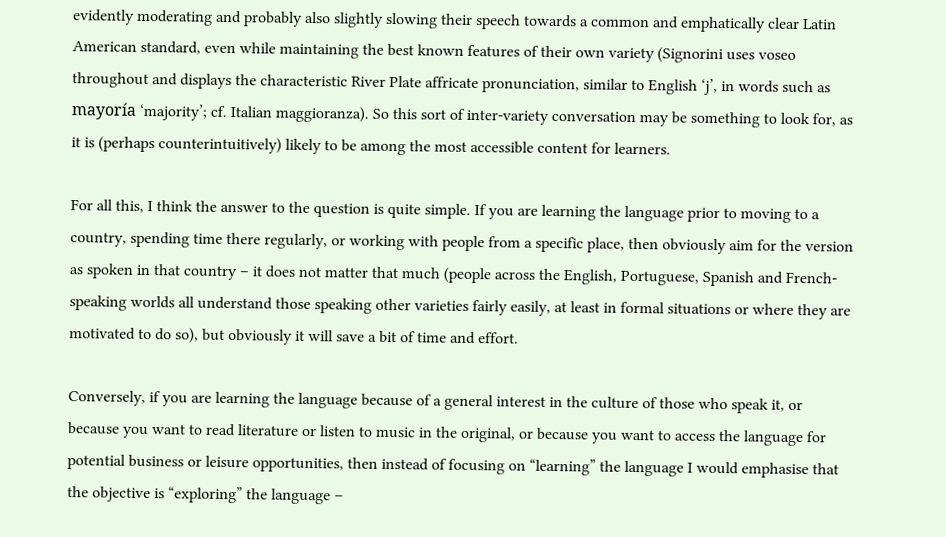evidently moderating and probably also slightly slowing their speech towards a common and emphatically clear Latin American standard, even while maintaining the best known features of their own variety (Signorini uses voseo throughout and displays the characteristic River Plate affricate pronunciation, similar to English ‘j’, in words such as mayoría ‘majority’; cf. Italian maggioranza). So this sort of inter-variety conversation may be something to look for, as it is (perhaps counterintuitively) likely to be among the most accessible content for learners.

For all this, I think the answer to the question is quite simple. If you are learning the language prior to moving to a country, spending time there regularly, or working with people from a specific place, then obviously aim for the version as spoken in that country – it does not matter that much (people across the English, Portuguese, Spanish and French-speaking worlds all understand those speaking other varieties fairly easily, at least in formal situations or where they are motivated to do so), but obviously it will save a bit of time and effort.

Conversely, if you are learning the language because of a general interest in the culture of those who speak it, or because you want to read literature or listen to music in the original, or because you want to access the language for potential business or leisure opportunities, then instead of focusing on “learning” the language I would emphasise that the objective is “exploring” the language –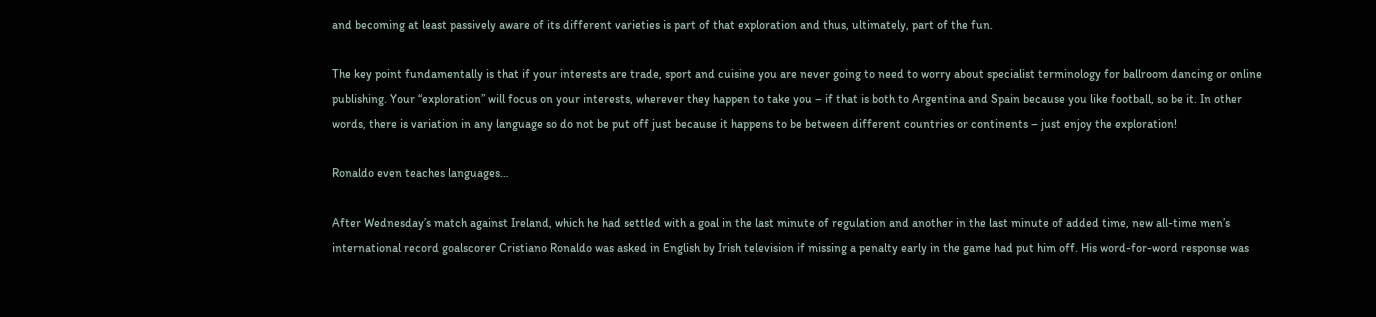and becoming at least passively aware of its different varieties is part of that exploration and thus, ultimately, part of the fun.

The key point fundamentally is that if your interests are trade, sport and cuisine you are never going to need to worry about specialist terminology for ballroom dancing or online publishing. Your “exploration” will focus on your interests, wherever they happen to take you – if that is both to Argentina and Spain because you like football, so be it. In other words, there is variation in any language so do not be put off just because it happens to be between different countries or continents – just enjoy the exploration!

Ronaldo even teaches languages…

After Wednesday’s match against Ireland, which he had settled with a goal in the last minute of regulation and another in the last minute of added time, new all-time men’s international record goalscorer Cristiano Ronaldo was asked in English by Irish television if missing a penalty early in the game had put him off. His word-for-word response was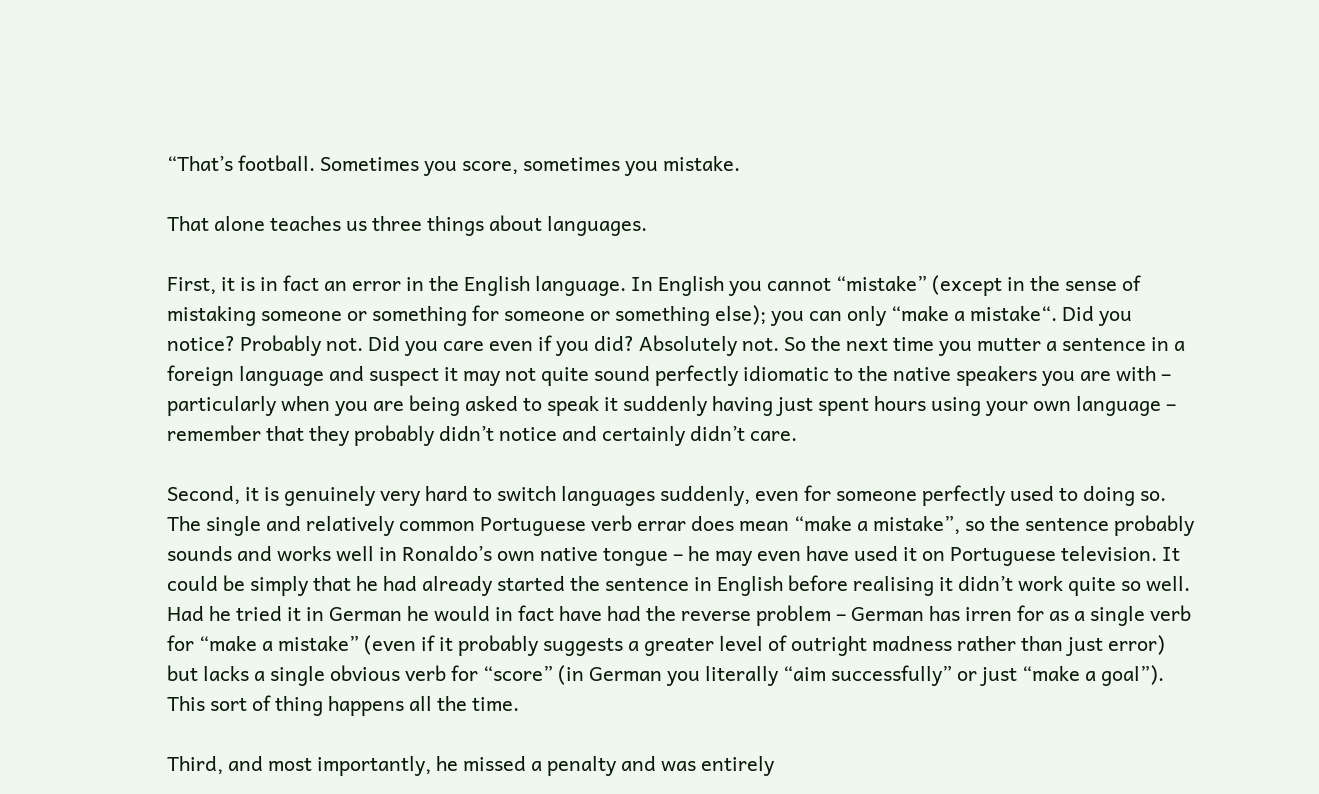“That’s football. Sometimes you score, sometimes you mistake.

That alone teaches us three things about languages.

First, it is in fact an error in the English language. In English you cannot “mistake” (except in the sense of mistaking someone or something for someone or something else); you can only “make a mistake“. Did you notice? Probably not. Did you care even if you did? Absolutely not. So the next time you mutter a sentence in a foreign language and suspect it may not quite sound perfectly idiomatic to the native speakers you are with – particularly when you are being asked to speak it suddenly having just spent hours using your own language – remember that they probably didn’t notice and certainly didn’t care.

Second, it is genuinely very hard to switch languages suddenly, even for someone perfectly used to doing so. The single and relatively common Portuguese verb errar does mean “make a mistake”, so the sentence probably sounds and works well in Ronaldo’s own native tongue – he may even have used it on Portuguese television. It could be simply that he had already started the sentence in English before realising it didn’t work quite so well. Had he tried it in German he would in fact have had the reverse problem – German has irren for as a single verb for “make a mistake” (even if it probably suggests a greater level of outright madness rather than just error) but lacks a single obvious verb for “score” (in German you literally “aim successfully” or just “make a goal”). This sort of thing happens all the time.

Third, and most importantly, he missed a penalty and was entirely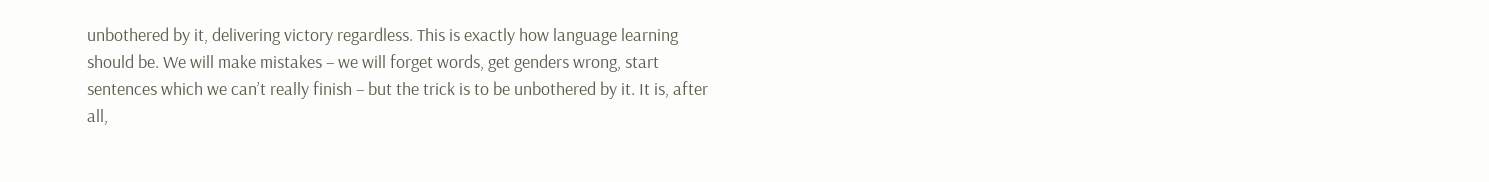unbothered by it, delivering victory regardless. This is exactly how language learning should be. We will make mistakes – we will forget words, get genders wrong, start sentences which we can’t really finish – but the trick is to be unbothered by it. It is, after all,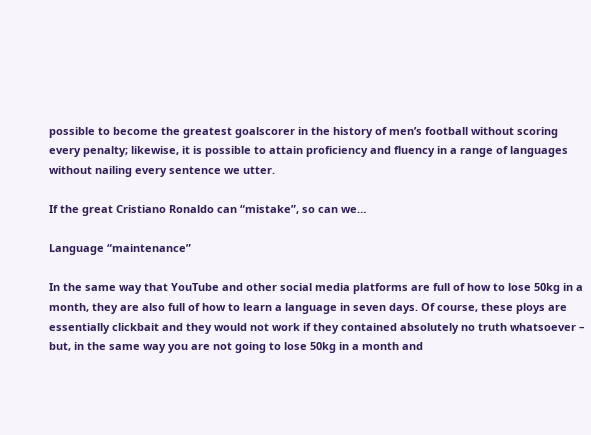possible to become the greatest goalscorer in the history of men’s football without scoring every penalty; likewise, it is possible to attain proficiency and fluency in a range of languages without nailing every sentence we utter.

If the great Cristiano Ronaldo can “mistake”, so can we…

Language “maintenance”

In the same way that YouTube and other social media platforms are full of how to lose 50kg in a month, they are also full of how to learn a language in seven days. Of course, these ploys are essentially clickbait and they would not work if they contained absolutely no truth whatsoever – but, in the same way you are not going to lose 50kg in a month and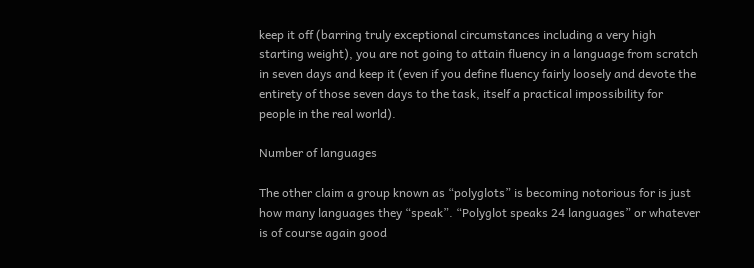keep it off (barring truly exceptional circumstances including a very high starting weight), you are not going to attain fluency in a language from scratch in seven days and keep it (even if you define fluency fairly loosely and devote the entirety of those seven days to the task, itself a practical impossibility for people in the real world).

Number of languages

The other claim a group known as “polyglots” is becoming notorious for is just how many languages they “speak”. “Polyglot speaks 24 languages” or whatever is of course again good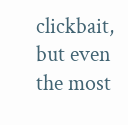clickbait, but even the most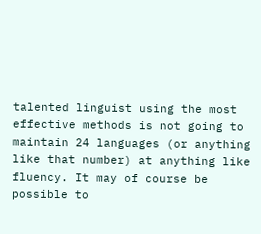talented linguist using the most effective methods is not going to maintain 24 languages (or anything like that number) at anything like fluency. It may of course be possible to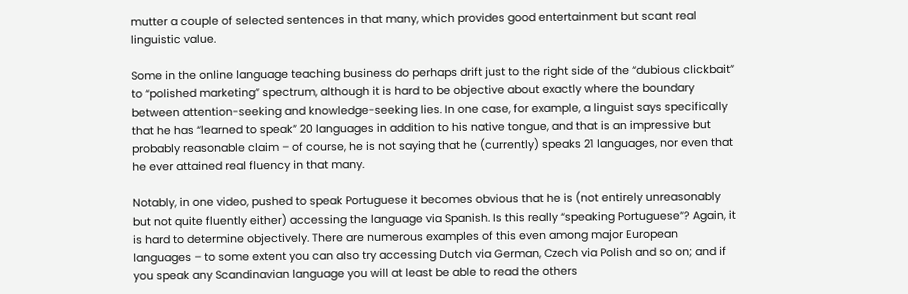mutter a couple of selected sentences in that many, which provides good entertainment but scant real linguistic value.

Some in the online language teaching business do perhaps drift just to the right side of the “dubious clickbait” to “polished marketing” spectrum, although it is hard to be objective about exactly where the boundary between attention-seeking and knowledge-seeking lies. In one case, for example, a linguist says specifically that he has “learned to speak” 20 languages in addition to his native tongue, and that is an impressive but probably reasonable claim – of course, he is not saying that he (currently) speaks 21 languages, nor even that he ever attained real fluency in that many.

Notably, in one video, pushed to speak Portuguese it becomes obvious that he is (not entirely unreasonably but not quite fluently either) accessing the language via Spanish. Is this really “speaking Portuguese”? Again, it is hard to determine objectively. There are numerous examples of this even among major European languages – to some extent you can also try accessing Dutch via German, Czech via Polish and so on; and if you speak any Scandinavian language you will at least be able to read the others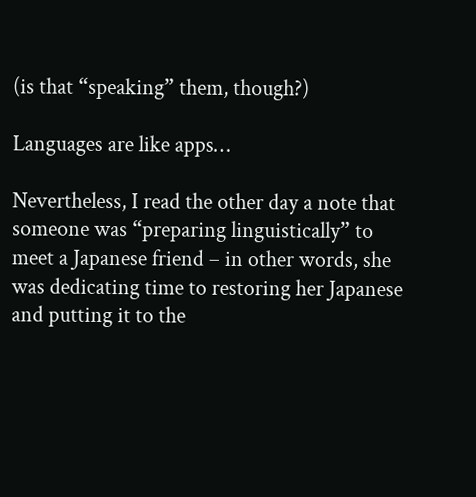(is that “speaking” them, though?)

Languages are like apps…

Nevertheless, I read the other day a note that someone was “preparing linguistically” to meet a Japanese friend – in other words, she was dedicating time to restoring her Japanese and putting it to the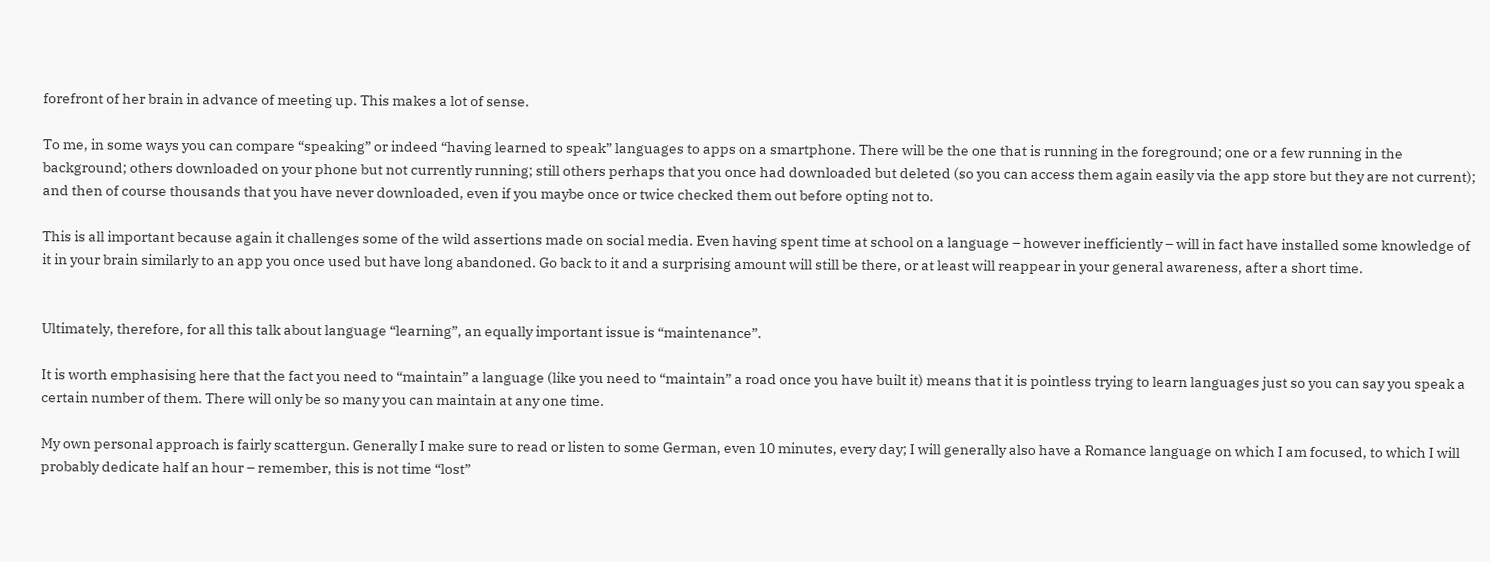forefront of her brain in advance of meeting up. This makes a lot of sense.

To me, in some ways you can compare “speaking” or indeed “having learned to speak” languages to apps on a smartphone. There will be the one that is running in the foreground; one or a few running in the background; others downloaded on your phone but not currently running; still others perhaps that you once had downloaded but deleted (so you can access them again easily via the app store but they are not current); and then of course thousands that you have never downloaded, even if you maybe once or twice checked them out before opting not to.

This is all important because again it challenges some of the wild assertions made on social media. Even having spent time at school on a language – however inefficiently – will in fact have installed some knowledge of it in your brain similarly to an app you once used but have long abandoned. Go back to it and a surprising amount will still be there, or at least will reappear in your general awareness, after a short time.


Ultimately, therefore, for all this talk about language “learning”, an equally important issue is “maintenance”.

It is worth emphasising here that the fact you need to “maintain” a language (like you need to “maintain” a road once you have built it) means that it is pointless trying to learn languages just so you can say you speak a certain number of them. There will only be so many you can maintain at any one time.

My own personal approach is fairly scattergun. Generally I make sure to read or listen to some German, even 10 minutes, every day; I will generally also have a Romance language on which I am focused, to which I will probably dedicate half an hour – remember, this is not time “lost”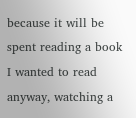because it will be spent reading a book I wanted to read anyway, watching a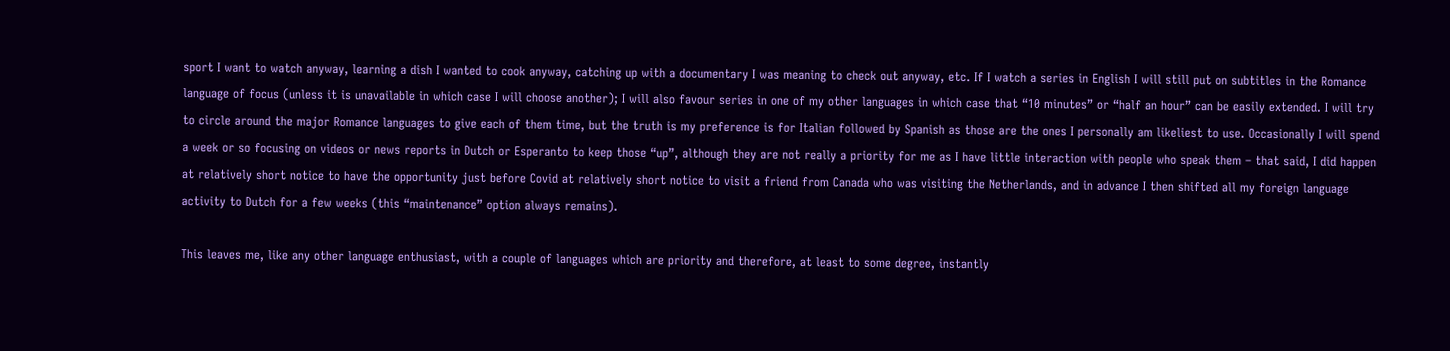sport I want to watch anyway, learning a dish I wanted to cook anyway, catching up with a documentary I was meaning to check out anyway, etc. If I watch a series in English I will still put on subtitles in the Romance language of focus (unless it is unavailable in which case I will choose another); I will also favour series in one of my other languages in which case that “10 minutes” or “half an hour” can be easily extended. I will try to circle around the major Romance languages to give each of them time, but the truth is my preference is for Italian followed by Spanish as those are the ones I personally am likeliest to use. Occasionally I will spend a week or so focusing on videos or news reports in Dutch or Esperanto to keep those “up”, although they are not really a priority for me as I have little interaction with people who speak them – that said, I did happen at relatively short notice to have the opportunity just before Covid at relatively short notice to visit a friend from Canada who was visiting the Netherlands, and in advance I then shifted all my foreign language activity to Dutch for a few weeks (this “maintenance” option always remains).

This leaves me, like any other language enthusiast, with a couple of languages which are priority and therefore, at least to some degree, instantly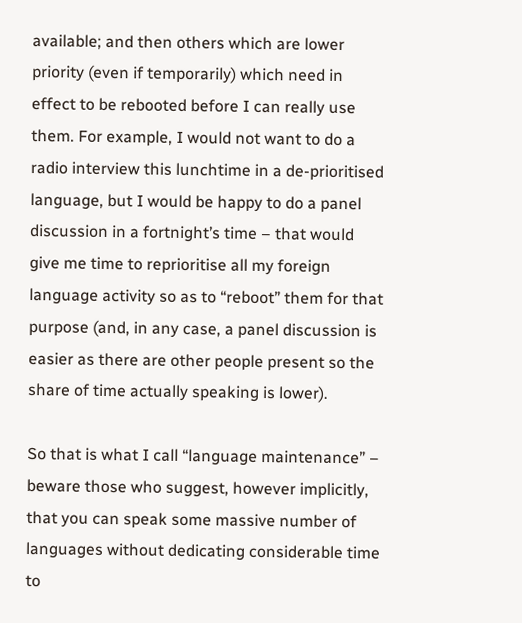available; and then others which are lower priority (even if temporarily) which need in effect to be rebooted before I can really use them. For example, I would not want to do a radio interview this lunchtime in a de-prioritised language, but I would be happy to do a panel discussion in a fortnight’s time – that would give me time to reprioritise all my foreign language activity so as to “reboot” them for that purpose (and, in any case, a panel discussion is easier as there are other people present so the share of time actually speaking is lower).

So that is what I call “language maintenance” – beware those who suggest, however implicitly, that you can speak some massive number of languages without dedicating considerable time to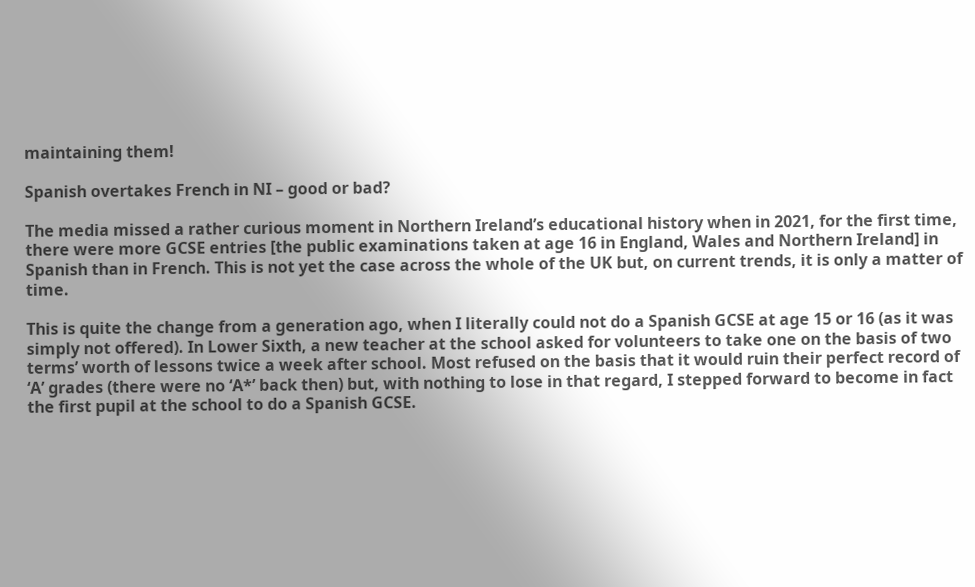maintaining them!

Spanish overtakes French in NI – good or bad?

The media missed a rather curious moment in Northern Ireland’s educational history when in 2021, for the first time, there were more GCSE entries [the public examinations taken at age 16 in England, Wales and Northern Ireland] in Spanish than in French. This is not yet the case across the whole of the UK but, on current trends, it is only a matter of time.

This is quite the change from a generation ago, when I literally could not do a Spanish GCSE at age 15 or 16 (as it was simply not offered). In Lower Sixth, a new teacher at the school asked for volunteers to take one on the basis of two terms’ worth of lessons twice a week after school. Most refused on the basis that it would ruin their perfect record of ‘A’ grades (there were no ‘A*’ back then) but, with nothing to lose in that regard, I stepped forward to become in fact the first pupil at the school to do a Spanish GCSE.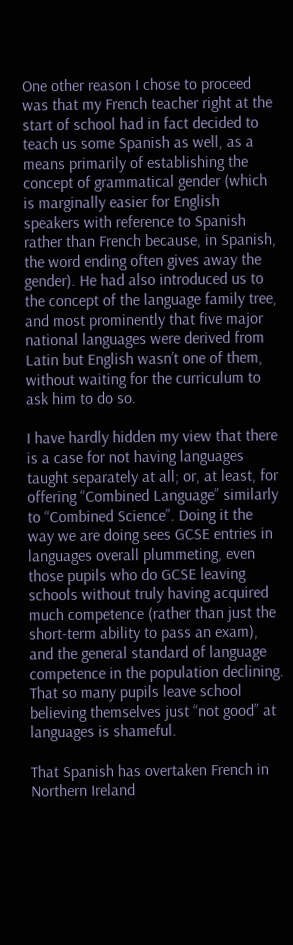One other reason I chose to proceed was that my French teacher right at the start of school had in fact decided to teach us some Spanish as well, as a means primarily of establishing the concept of grammatical gender (which is marginally easier for English speakers with reference to Spanish rather than French because, in Spanish, the word ending often gives away the gender). He had also introduced us to the concept of the language family tree, and most prominently that five major national languages were derived from Latin but English wasn’t one of them, without waiting for the curriculum to ask him to do so.

I have hardly hidden my view that there is a case for not having languages taught separately at all; or, at least, for offering “Combined Language” similarly to “Combined Science”. Doing it the way we are doing sees GCSE entries in languages overall plummeting, even those pupils who do GCSE leaving schools without truly having acquired much competence (rather than just the short-term ability to pass an exam), and the general standard of language competence in the population declining. That so many pupils leave school believing themselves just “not good” at languages is shameful.

That Spanish has overtaken French in Northern Ireland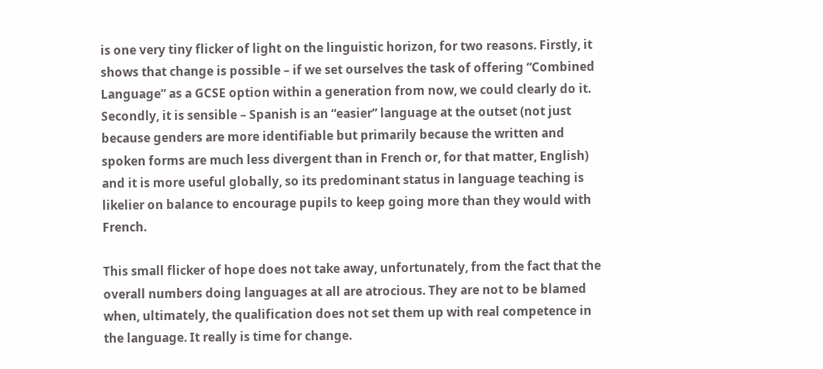is one very tiny flicker of light on the linguistic horizon, for two reasons. Firstly, it shows that change is possible – if we set ourselves the task of offering “Combined Language” as a GCSE option within a generation from now, we could clearly do it. Secondly, it is sensible – Spanish is an “easier” language at the outset (not just because genders are more identifiable but primarily because the written and spoken forms are much less divergent than in French or, for that matter, English) and it is more useful globally, so its predominant status in language teaching is likelier on balance to encourage pupils to keep going more than they would with French.

This small flicker of hope does not take away, unfortunately, from the fact that the overall numbers doing languages at all are atrocious. They are not to be blamed when, ultimately, the qualification does not set them up with real competence in the language. It really is time for change.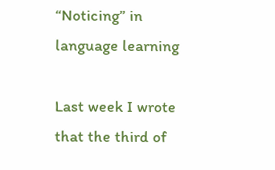“Noticing” in language learning

Last week I wrote that the third of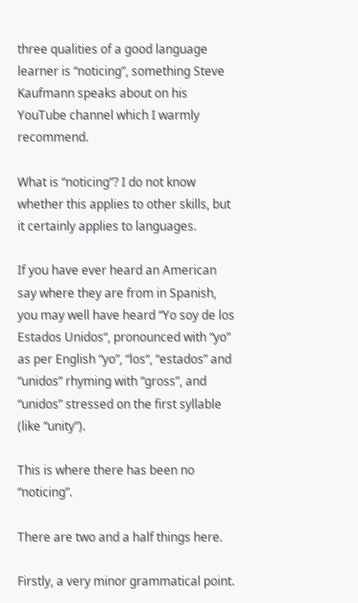three qualities of a good language learner is “noticing”, something Steve Kaufmann speaks about on his YouTube channel which I warmly recommend.

What is “noticing”? I do not know whether this applies to other skills, but it certainly applies to languages.

If you have ever heard an American say where they are from in Spanish, you may well have heard “Yo soy de los Estados Unidos“, pronounced with “yo” as per English “yo”, “los“, “estados” and “unidos” rhyming with “gross”, and “unidos” stressed on the first syllable (like “unity”).

This is where there has been no “noticing”.

There are two and a half things here.

Firstly, a very minor grammatical point.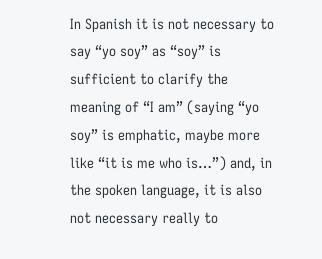In Spanish it is not necessary to say “yo soy” as “soy” is sufficient to clarify the meaning of “I am” (saying “yo soy” is emphatic, maybe more like “it is me who is…”) and, in the spoken language, it is also not necessary really to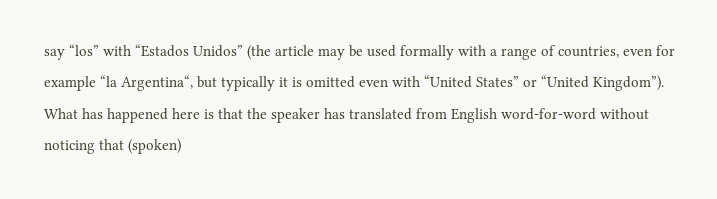say “los” with “Estados Unidos” (the article may be used formally with a range of countries, even for example “la Argentina“, but typically it is omitted even with “United States” or “United Kingdom”). What has happened here is that the speaker has translated from English word-for-word without noticing that (spoken)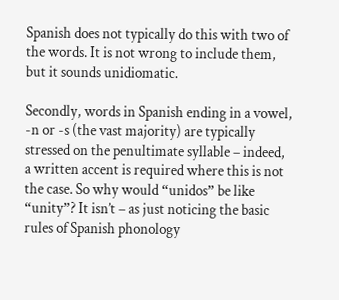Spanish does not typically do this with two of the words. It is not wrong to include them, but it sounds unidiomatic.

Secondly, words in Spanish ending in a vowel, -n or -s (the vast majority) are typically stressed on the penultimate syllable – indeed, a written accent is required where this is not the case. So why would “unidos” be like “unity”? It isn’t – as just noticing the basic rules of Spanish phonology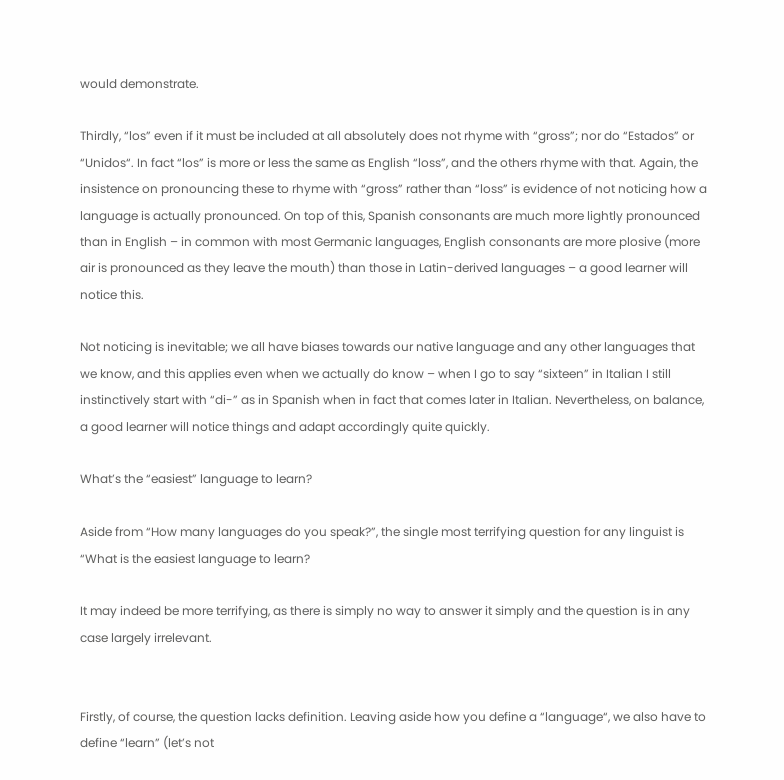would demonstrate.

Thirdly, “los” even if it must be included at all absolutely does not rhyme with “gross”; nor do “Estados” or “Unidos“. In fact “los” is more or less the same as English “loss”, and the others rhyme with that. Again, the insistence on pronouncing these to rhyme with “gross” rather than “loss” is evidence of not noticing how a language is actually pronounced. On top of this, Spanish consonants are much more lightly pronounced than in English – in common with most Germanic languages, English consonants are more plosive (more air is pronounced as they leave the mouth) than those in Latin-derived languages – a good learner will notice this.

Not noticing is inevitable; we all have biases towards our native language and any other languages that we know, and this applies even when we actually do know – when I go to say “sixteen” in Italian I still instinctively start with “di-” as in Spanish when in fact that comes later in Italian. Nevertheless, on balance, a good learner will notice things and adapt accordingly quite quickly.

What’s the “easiest” language to learn?

Aside from “How many languages do you speak?”, the single most terrifying question for any linguist is “What is the easiest language to learn?

It may indeed be more terrifying, as there is simply no way to answer it simply and the question is in any case largely irrelevant.


Firstly, of course, the question lacks definition. Leaving aside how you define a “language“, we also have to define “learn” (let’s not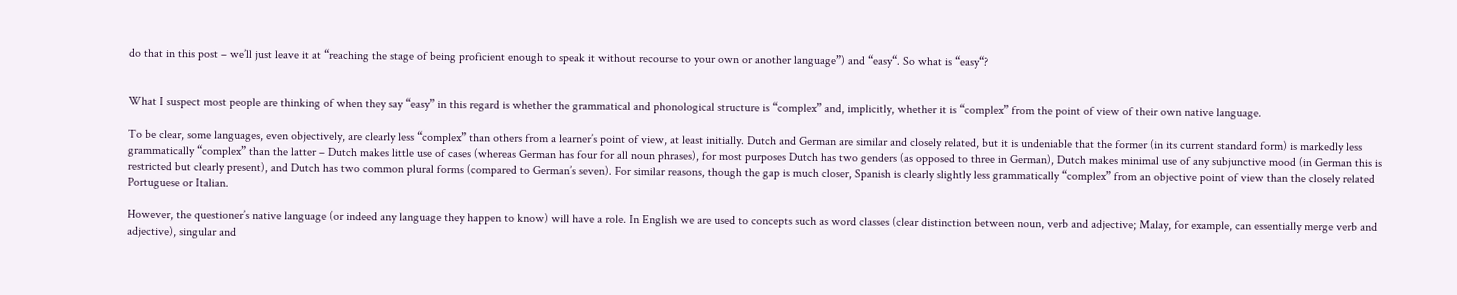do that in this post – we’ll just leave it at “reaching the stage of being proficient enough to speak it without recourse to your own or another language”) and “easy“. So what is “easy“?


What I suspect most people are thinking of when they say “easy” in this regard is whether the grammatical and phonological structure is “complex” and, implicitly, whether it is “complex” from the point of view of their own native language.

To be clear, some languages, even objectively, are clearly less “complex” than others from a learner’s point of view, at least initially. Dutch and German are similar and closely related, but it is undeniable that the former (in its current standard form) is markedly less grammatically “complex” than the latter – Dutch makes little use of cases (whereas German has four for all noun phrases), for most purposes Dutch has two genders (as opposed to three in German), Dutch makes minimal use of any subjunctive mood (in German this is restricted but clearly present), and Dutch has two common plural forms (compared to German’s seven). For similar reasons, though the gap is much closer, Spanish is clearly slightly less grammatically “complex” from an objective point of view than the closely related Portuguese or Italian.

However, the questioner’s native language (or indeed any language they happen to know) will have a role. In English we are used to concepts such as word classes (clear distinction between noun, verb and adjective; Malay, for example, can essentially merge verb and adjective), singular and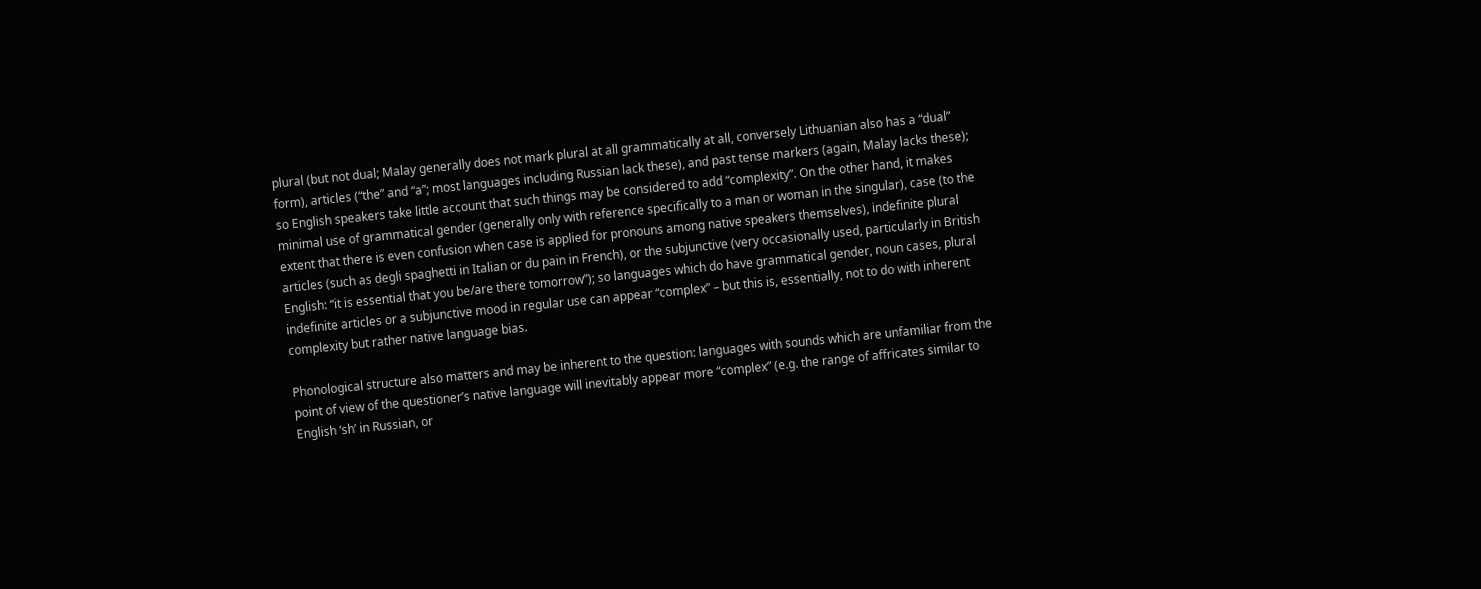plural (but not dual; Malay generally does not mark plural at all grammatically at all, conversely Lithuanian also has a “dual” form), articles (“the” and “a”; most languages including Russian lack these), and past tense markers (again, Malay lacks these); so English speakers take little account that such things may be considered to add “complexity”. On the other hand, it makes minimal use of grammatical gender (generally only with reference specifically to a man or woman in the singular), case (to the extent that there is even confusion when case is applied for pronouns among native speakers themselves), indefinite plural articles (such as degli spaghetti in Italian or du pain in French), or the subjunctive (very occasionally used, particularly in British English: “it is essential that you be/are there tomorrow”); so languages which do have grammatical gender, noun cases, plural indefinite articles or a subjunctive mood in regular use can appear “complex” – but this is, essentially, not to do with inherent complexity but rather native language bias.

Phonological structure also matters and may be inherent to the question: languages with sounds which are unfamiliar from the point of view of the questioner’s native language will inevitably appear more “complex” (e.g. the range of affricates similar to English ‘sh’ in Russian, or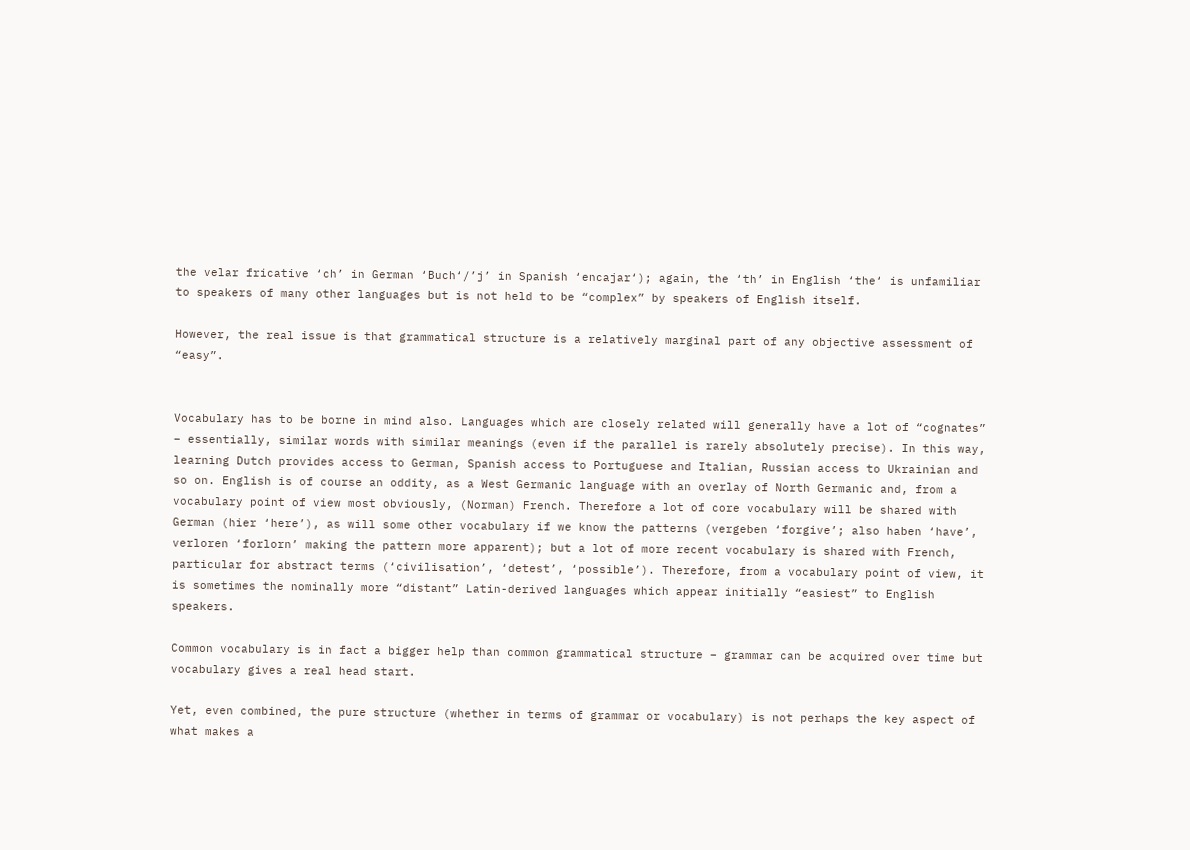the velar fricative ‘ch’ in German ‘Buch‘/’j’ in Spanish ‘encajar‘); again, the ‘th’ in English ‘the‘ is unfamiliar to speakers of many other languages but is not held to be “complex” by speakers of English itself.

However, the real issue is that grammatical structure is a relatively marginal part of any objective assessment of “easy”.


Vocabulary has to be borne in mind also. Languages which are closely related will generally have a lot of “cognates” – essentially, similar words with similar meanings (even if the parallel is rarely absolutely precise). In this way, learning Dutch provides access to German, Spanish access to Portuguese and Italian, Russian access to Ukrainian and so on. English is of course an oddity, as a West Germanic language with an overlay of North Germanic and, from a vocabulary point of view most obviously, (Norman) French. Therefore a lot of core vocabulary will be shared with German (hier ‘here’), as will some other vocabulary if we know the patterns (vergeben ‘forgive’; also haben ‘have’, verloren ‘forlorn’ making the pattern more apparent); but a lot of more recent vocabulary is shared with French, particular for abstract terms (‘civilisation’, ‘detest’, ‘possible’). Therefore, from a vocabulary point of view, it is sometimes the nominally more “distant” Latin-derived languages which appear initially “easiest” to English speakers.

Common vocabulary is in fact a bigger help than common grammatical structure – grammar can be acquired over time but vocabulary gives a real head start.

Yet, even combined, the pure structure (whether in terms of grammar or vocabulary) is not perhaps the key aspect of what makes a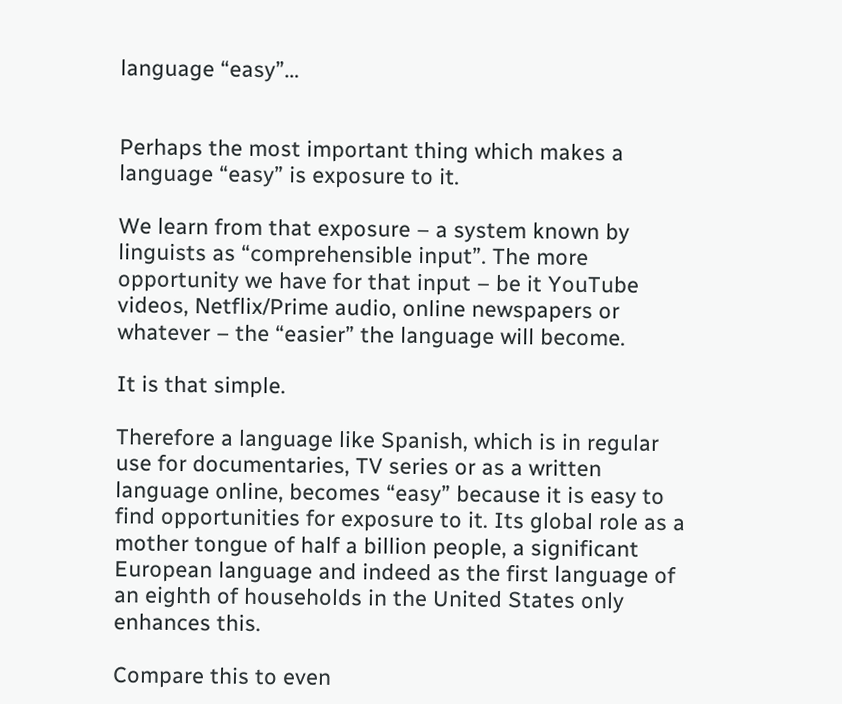language “easy”…


Perhaps the most important thing which makes a language “easy” is exposure to it.

We learn from that exposure – a system known by linguists as “comprehensible input”. The more opportunity we have for that input – be it YouTube videos, Netflix/Prime audio, online newspapers or whatever – the “easier” the language will become.

It is that simple.

Therefore a language like Spanish, which is in regular use for documentaries, TV series or as a written language online, becomes “easy” because it is easy to find opportunities for exposure to it. Its global role as a mother tongue of half a billion people, a significant European language and indeed as the first language of an eighth of households in the United States only enhances this.

Compare this to even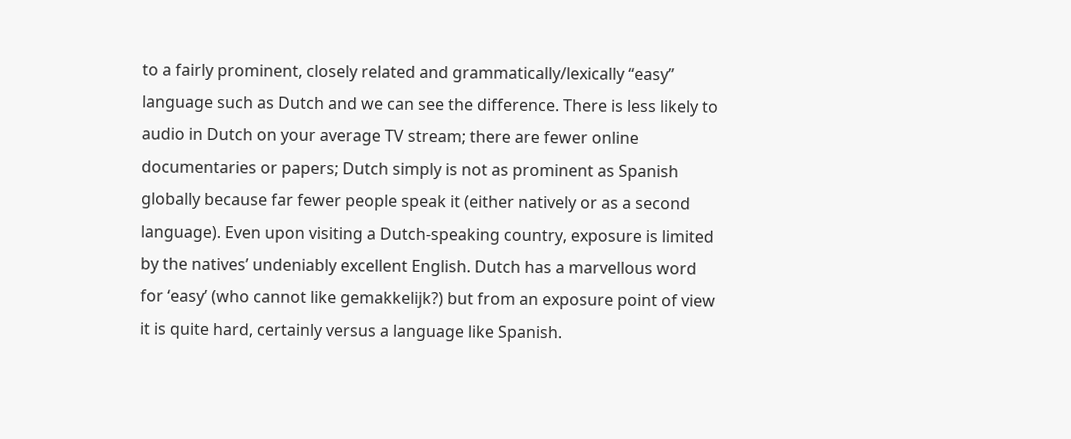to a fairly prominent, closely related and grammatically/lexically “easy” language such as Dutch and we can see the difference. There is less likely to audio in Dutch on your average TV stream; there are fewer online documentaries or papers; Dutch simply is not as prominent as Spanish globally because far fewer people speak it (either natively or as a second language). Even upon visiting a Dutch-speaking country, exposure is limited by the natives’ undeniably excellent English. Dutch has a marvellous word for ‘easy’ (who cannot like gemakkelijk?) but from an exposure point of view it is quite hard, certainly versus a language like Spanish.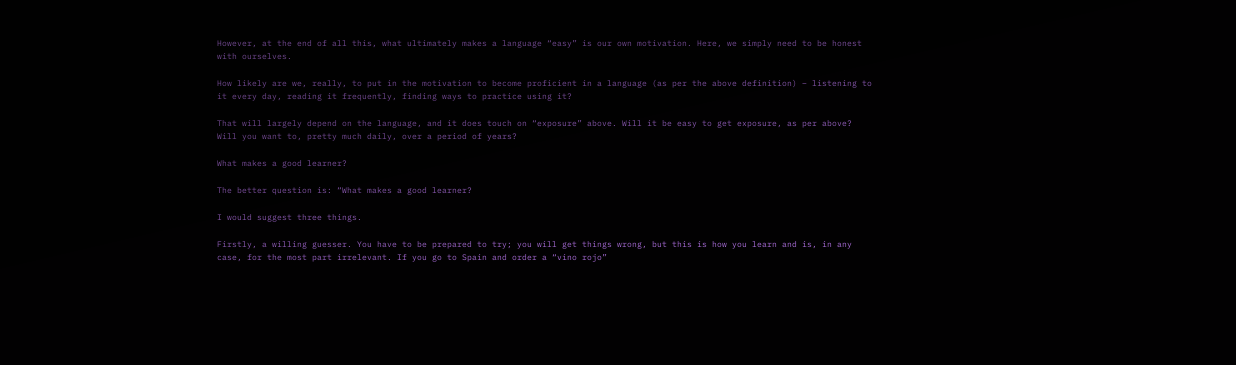However, at the end of all this, what ultimately makes a language “easy” is our own motivation. Here, we simply need to be honest with ourselves.

How likely are we, really, to put in the motivation to become proficient in a language (as per the above definition) – listening to it every day, reading it frequently, finding ways to practice using it?

That will largely depend on the language, and it does touch on “exposure” above. Will it be easy to get exposure, as per above? Will you want to, pretty much daily, over a period of years?

What makes a good learner?

The better question is: “What makes a good learner?

I would suggest three things.

Firstly, a willing guesser. You have to be prepared to try; you will get things wrong, but this is how you learn and is, in any case, for the most part irrelevant. If you go to Spain and order a “vino rojo”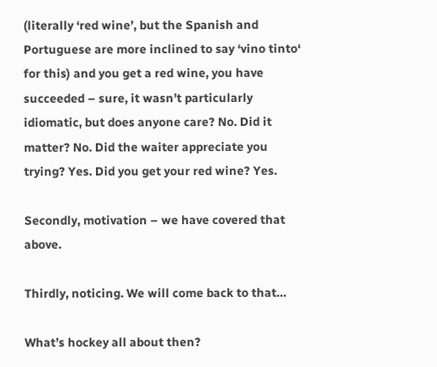(literally ‘red wine’, but the Spanish and Portuguese are more inclined to say ‘vino tinto‘ for this) and you get a red wine, you have succeeded – sure, it wasn’t particularly idiomatic, but does anyone care? No. Did it matter? No. Did the waiter appreciate you trying? Yes. Did you get your red wine? Yes.

Secondly, motivation – we have covered that above.

Thirdly, noticing. We will come back to that…

What’s hockey all about then?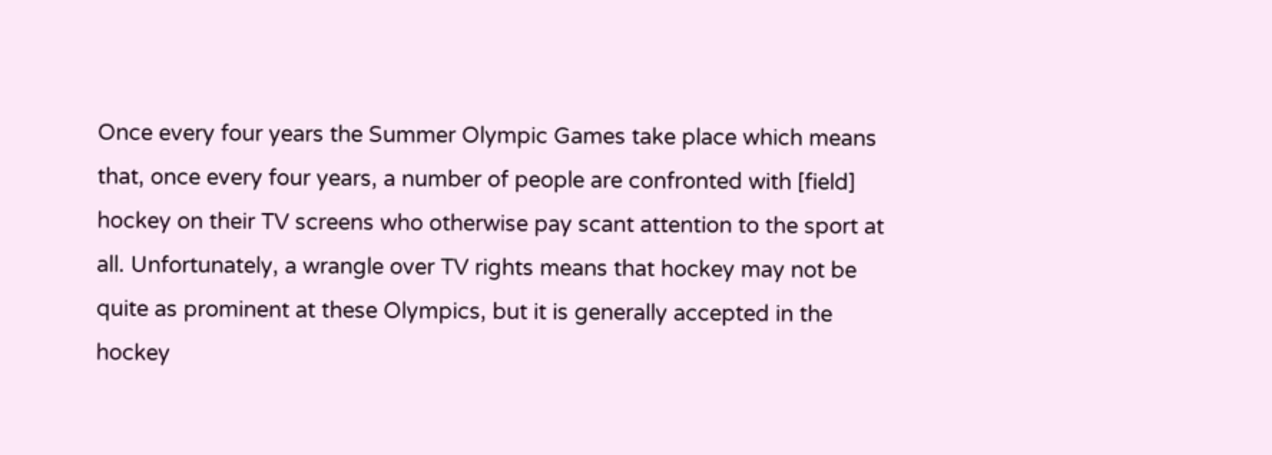Once every four years the Summer Olympic Games take place which means that, once every four years, a number of people are confronted with [field] hockey on their TV screens who otherwise pay scant attention to the sport at all. Unfortunately, a wrangle over TV rights means that hockey may not be quite as prominent at these Olympics, but it is generally accepted in the hockey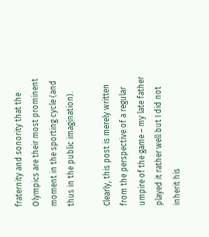fraternity and sonority that the Olympics are their most prominent moment in the sporting cycle (and thus in the public imagination).

Clearly, this post is merely written from the perspective of a regular umpire of the game – my late father played it rather well but I did not inherit his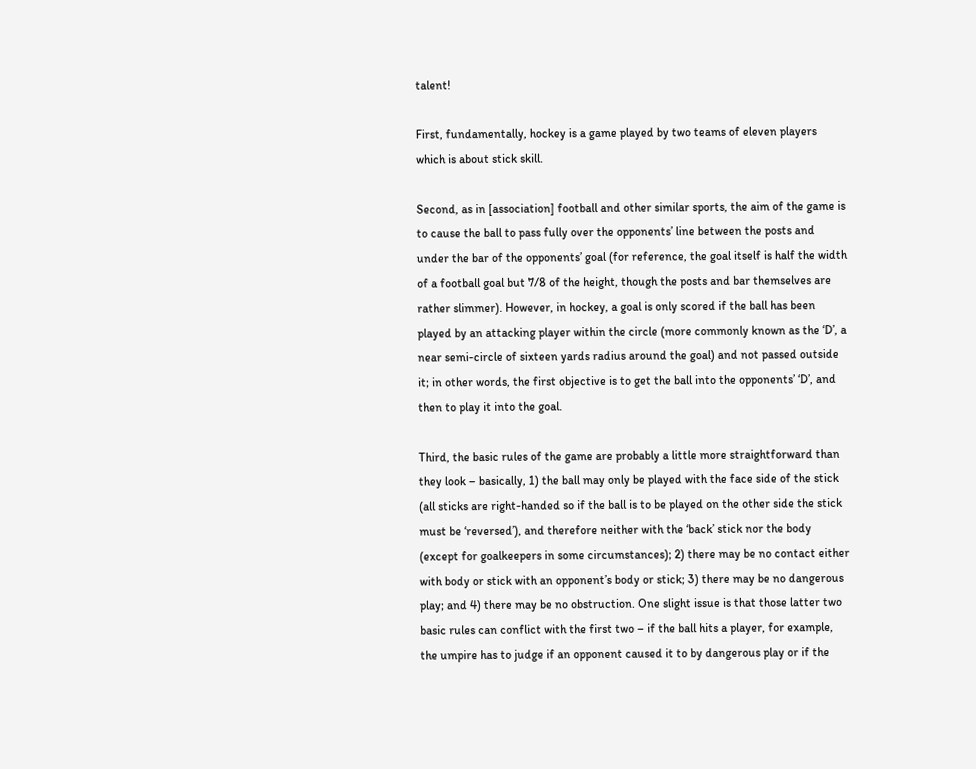talent!

First, fundamentally, hockey is a game played by two teams of eleven players which is about stick skill.

Second, as in [association] football and other similar sports, the aim of the game is to cause the ball to pass fully over the opponents’ line between the posts and under the bar of the opponents’ goal (for reference, the goal itself is half the width of a football goal but 7/8 of the height, though the posts and bar themselves are rather slimmer). However, in hockey, a goal is only scored if the ball has been played by an attacking player within the circle (more commonly known as the ‘D’, a near semi-circle of sixteen yards radius around the goal) and not passed outside it; in other words, the first objective is to get the ball into the opponents’ ‘D’, and then to play it into the goal.

Third, the basic rules of the game are probably a little more straightforward than they look – basically, 1) the ball may only be played with the face side of the stick (all sticks are right-handed so if the ball is to be played on the other side the stick must be ‘reversed’), and therefore neither with the ‘back’ stick nor the body (except for goalkeepers in some circumstances); 2) there may be no contact either with body or stick with an opponent’s body or stick; 3) there may be no dangerous play; and 4) there may be no obstruction. One slight issue is that those latter two basic rules can conflict with the first two – if the ball hits a player, for example, the umpire has to judge if an opponent caused it to by dangerous play or if the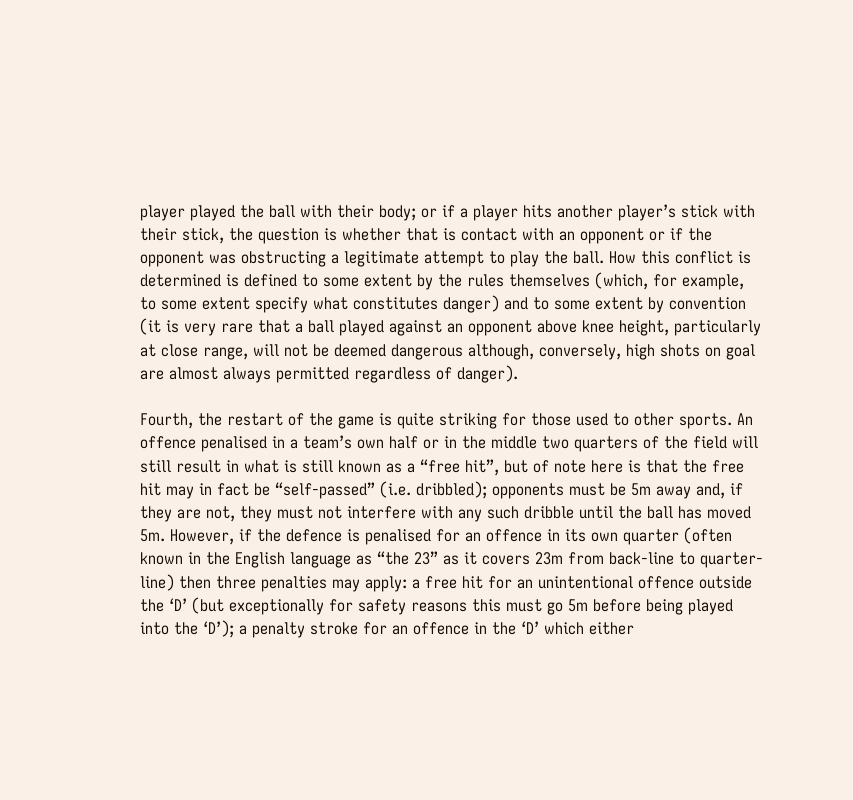player played the ball with their body; or if a player hits another player’s stick with their stick, the question is whether that is contact with an opponent or if the opponent was obstructing a legitimate attempt to play the ball. How this conflict is determined is defined to some extent by the rules themselves (which, for example, to some extent specify what constitutes danger) and to some extent by convention (it is very rare that a ball played against an opponent above knee height, particularly at close range, will not be deemed dangerous although, conversely, high shots on goal are almost always permitted regardless of danger).

Fourth, the restart of the game is quite striking for those used to other sports. An offence penalised in a team’s own half or in the middle two quarters of the field will still result in what is still known as a “free hit”, but of note here is that the free hit may in fact be “self-passed” (i.e. dribbled); opponents must be 5m away and, if they are not, they must not interfere with any such dribble until the ball has moved 5m. However, if the defence is penalised for an offence in its own quarter (often known in the English language as “the 23” as it covers 23m from back-line to quarter-line) then three penalties may apply: a free hit for an unintentional offence outside the ‘D’ (but exceptionally for safety reasons this must go 5m before being played into the ‘D’); a penalty stroke for an offence in the ‘D’ which either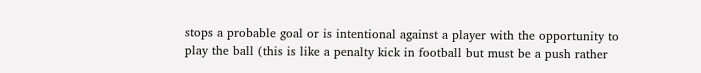stops a probable goal or is intentional against a player with the opportunity to play the ball (this is like a penalty kick in football but must be a push rather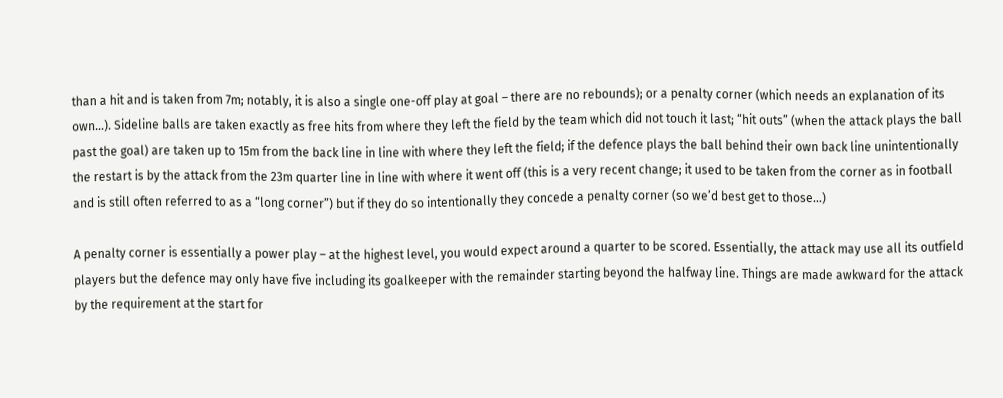than a hit and is taken from 7m; notably, it is also a single one-off play at goal – there are no rebounds); or a penalty corner (which needs an explanation of its own…). Sideline balls are taken exactly as free hits from where they left the field by the team which did not touch it last; “hit outs” (when the attack plays the ball past the goal) are taken up to 15m from the back line in line with where they left the field; if the defence plays the ball behind their own back line unintentionally the restart is by the attack from the 23m quarter line in line with where it went off (this is a very recent change; it used to be taken from the corner as in football and is still often referred to as a “long corner”) but if they do so intentionally they concede a penalty corner (so we’d best get to those…)

A penalty corner is essentially a power play – at the highest level, you would expect around a quarter to be scored. Essentially, the attack may use all its outfield players but the defence may only have five including its goalkeeper with the remainder starting beyond the halfway line. Things are made awkward for the attack by the requirement at the start for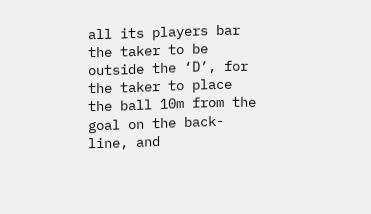all its players bar the taker to be outside the ‘D’, for the taker to place the ball 10m from the goal on the back-line, and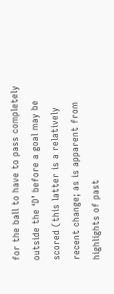for the ball to have to pass completely outside the ‘D’ before a goal may be scored (this latter is a relatively recent change; as is apparent from highlights of past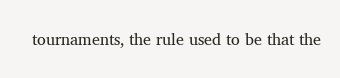tournaments, the rule used to be that the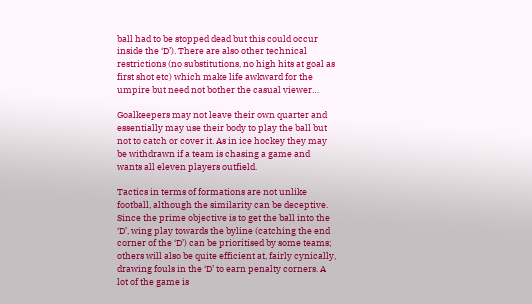ball had to be stopped dead but this could occur inside the ‘D’). There are also other technical restrictions (no substitutions, no high hits at goal as first shot etc) which make life awkward for the umpire but need not bother the casual viewer…

Goalkeepers may not leave their own quarter and essentially may use their body to play the ball but not to catch or cover it. As in ice hockey they may be withdrawn if a team is chasing a game and wants all eleven players outfield.

Tactics in terms of formations are not unlike football, although the similarity can be deceptive. Since the prime objective is to get the ball into the ‘D’, wing play towards the byline (catching the end corner of the ‘D’) can be prioritised by some teams; others will also be quite efficient at, fairly cynically, drawing fouls in the ‘D’ to earn penalty corners. A lot of the game is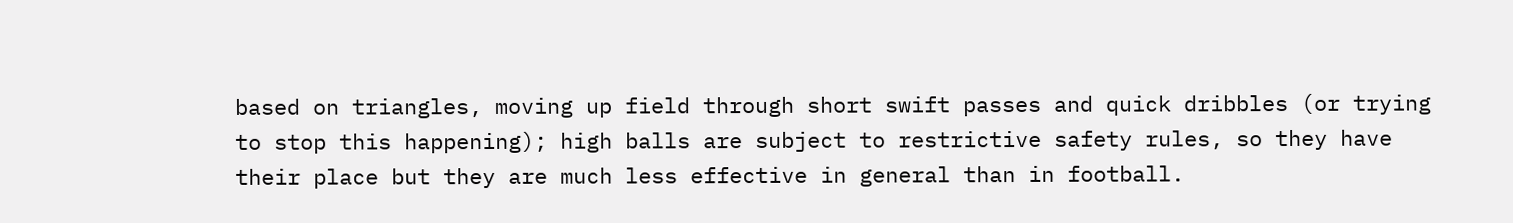based on triangles, moving up field through short swift passes and quick dribbles (or trying to stop this happening); high balls are subject to restrictive safety rules, so they have their place but they are much less effective in general than in football.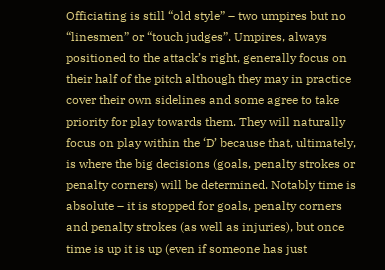Officiating is still “old style” – two umpires but no “linesmen” or “touch judges”. Umpires, always positioned to the attack’s right, generally focus on their half of the pitch although they may in practice cover their own sidelines and some agree to take priority for play towards them. They will naturally focus on play within the ‘D’ because that, ultimately, is where the big decisions (goals, penalty strokes or penalty corners) will be determined. Notably time is absolute – it is stopped for goals, penalty corners and penalty strokes (as well as injuries), but once time is up it is up (even if someone has just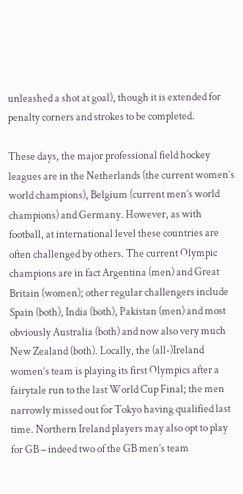unleashed a shot at goal), though it is extended for penalty corners and strokes to be completed.

These days, the major professional field hockey leagues are in the Netherlands (the current women’s world champions), Belgium (current men’s world champions) and Germany. However, as with football, at international level these countries are often challenged by others. The current Olympic champions are in fact Argentina (men) and Great Britain (women); other regular challengers include Spain (both), India (both), Pakistan (men) and most obviously Australia (both) and now also very much New Zealand (both). Locally, the (all-)Ireland women’s team is playing its first Olympics after a fairytale run to the last World Cup Final; the men narrowly missed out for Tokyo having qualified last time. Northern Ireland players may also opt to play for GB – indeed two of the GB men’s team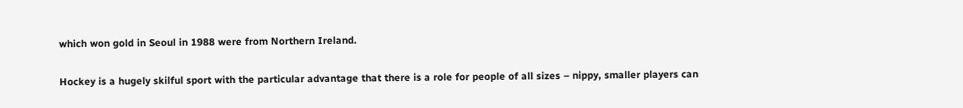which won gold in Seoul in 1988 were from Northern Ireland.

Hockey is a hugely skilful sport with the particular advantage that there is a role for people of all sizes – nippy, smaller players can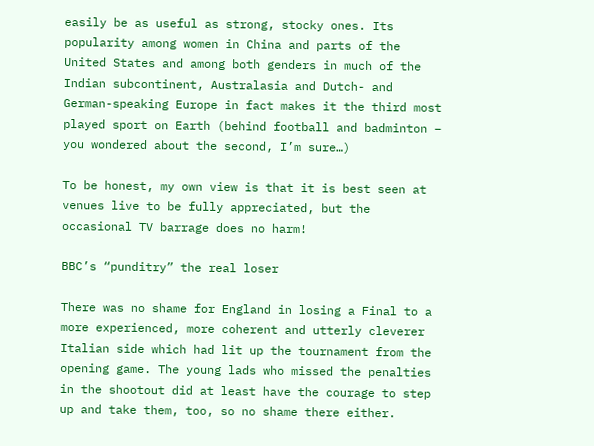easily be as useful as strong, stocky ones. Its popularity among women in China and parts of the United States and among both genders in much of the Indian subcontinent, Australasia and Dutch- and German-speaking Europe in fact makes it the third most played sport on Earth (behind football and badminton – you wondered about the second, I’m sure…)

To be honest, my own view is that it is best seen at venues live to be fully appreciated, but the occasional TV barrage does no harm!

BBC’s “punditry” the real loser

There was no shame for England in losing a Final to a more experienced, more coherent and utterly cleverer Italian side which had lit up the tournament from the opening game. The young lads who missed the penalties in the shootout did at least have the courage to step up and take them, too, so no shame there either.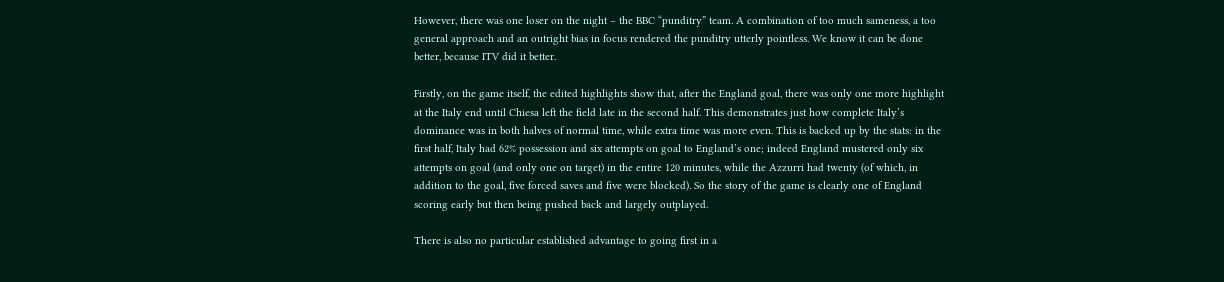However, there was one loser on the night – the BBC “punditry” team. A combination of too much sameness, a too general approach and an outright bias in focus rendered the punditry utterly pointless. We know it can be done better, because ITV did it better.

Firstly, on the game itself, the edited highlights show that, after the England goal, there was only one more highlight at the Italy end until Chiesa left the field late in the second half. This demonstrates just how complete Italy’s dominance was in both halves of normal time, while extra time was more even. This is backed up by the stats: in the first half, Italy had 62% possession and six attempts on goal to England’s one; indeed England mustered only six attempts on goal (and only one on target) in the entire 120 minutes, while the Azzurri had twenty (of which, in addition to the goal, five forced saves and five were blocked). So the story of the game is clearly one of England scoring early but then being pushed back and largely outplayed.

There is also no particular established advantage to going first in a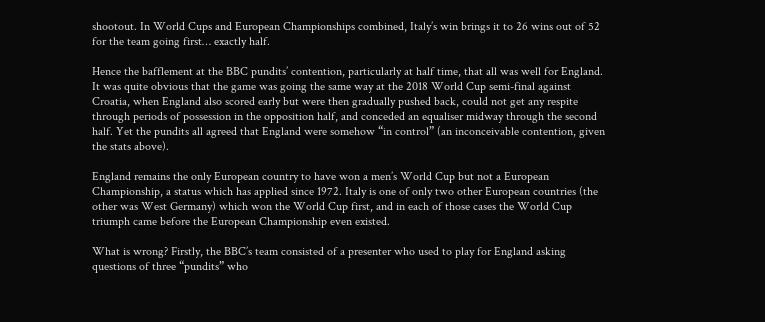shootout. In World Cups and European Championships combined, Italy’s win brings it to 26 wins out of 52 for the team going first… exactly half.

Hence the bafflement at the BBC pundits’ contention, particularly at half time, that all was well for England. It was quite obvious that the game was going the same way at the 2018 World Cup semi-final against Croatia, when England also scored early but were then gradually pushed back, could not get any respite through periods of possession in the opposition half, and conceded an equaliser midway through the second half. Yet the pundits all agreed that England were somehow “in control” (an inconceivable contention, given the stats above).

England remains the only European country to have won a men’s World Cup but not a European Championship, a status which has applied since 1972. Italy is one of only two other European countries (the other was West Germany) which won the World Cup first, and in each of those cases the World Cup triumph came before the European Championship even existed.

What is wrong? Firstly, the BBC’s team consisted of a presenter who used to play for England asking questions of three “pundits” who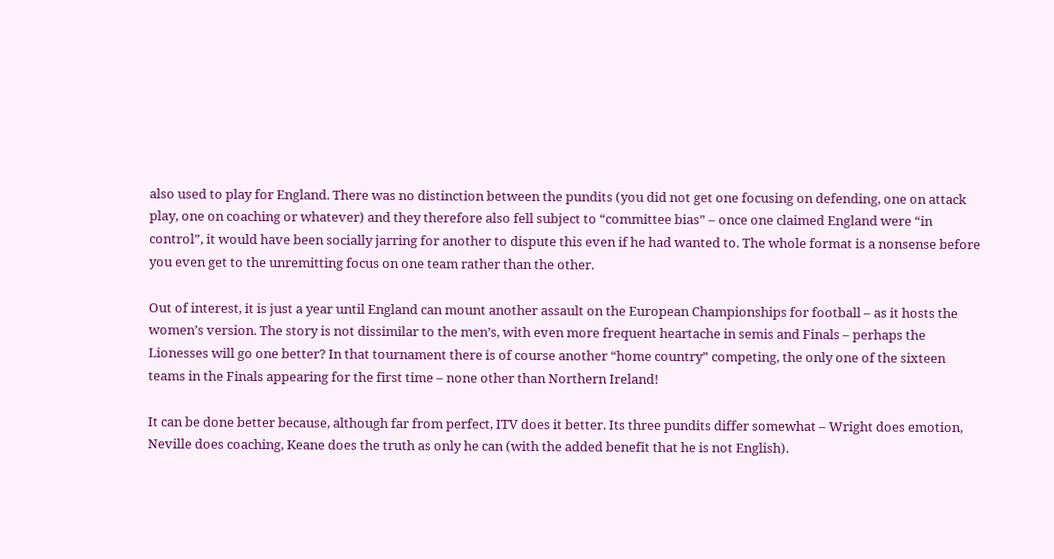also used to play for England. There was no distinction between the pundits (you did not get one focusing on defending, one on attack play, one on coaching or whatever) and they therefore also fell subject to “committee bias” – once one claimed England were “in control”, it would have been socially jarring for another to dispute this even if he had wanted to. The whole format is a nonsense before you even get to the unremitting focus on one team rather than the other.

Out of interest, it is just a year until England can mount another assault on the European Championships for football – as it hosts the women’s version. The story is not dissimilar to the men’s, with even more frequent heartache in semis and Finals – perhaps the Lionesses will go one better? In that tournament there is of course another “home country” competing, the only one of the sixteen teams in the Finals appearing for the first time – none other than Northern Ireland!

It can be done better because, although far from perfect, ITV does it better. Its three pundits differ somewhat – Wright does emotion, Neville does coaching, Keane does the truth as only he can (with the added benefit that he is not English).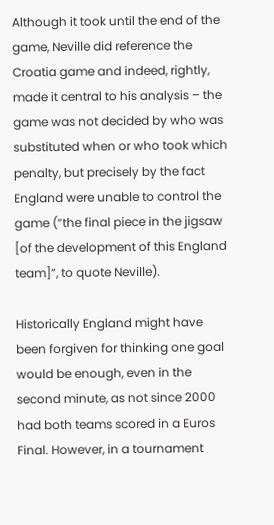Although it took until the end of the game, Neville did reference the Croatia game and indeed, rightly, made it central to his analysis – the game was not decided by who was substituted when or who took which penalty, but precisely by the fact England were unable to control the game (“the final piece in the jigsaw [of the development of this England team]”, to quote Neville).

Historically England might have been forgiven for thinking one goal would be enough, even in the second minute, as not since 2000 had both teams scored in a Euros Final. However, in a tournament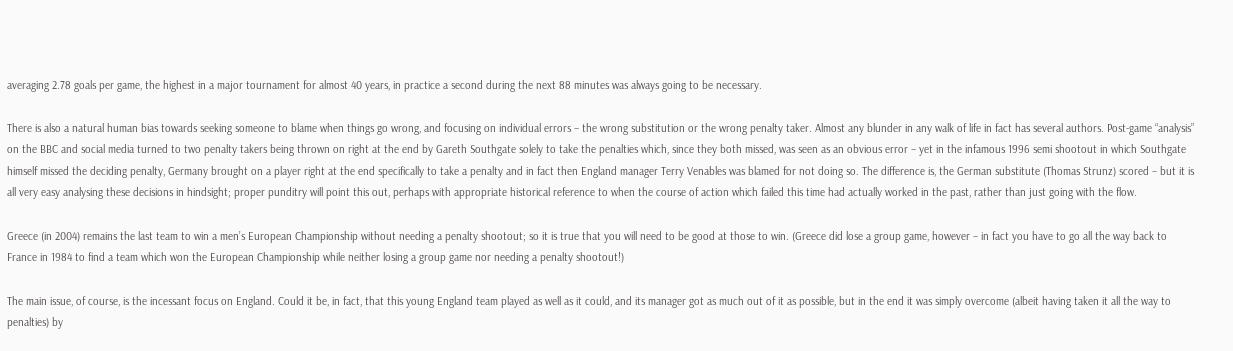averaging 2.78 goals per game, the highest in a major tournament for almost 40 years, in practice a second during the next 88 minutes was always going to be necessary.

There is also a natural human bias towards seeking someone to blame when things go wrong, and focusing on individual errors – the wrong substitution or the wrong penalty taker. Almost any blunder in any walk of life in fact has several authors. Post-game “analysis” on the BBC and social media turned to two penalty takers being thrown on right at the end by Gareth Southgate solely to take the penalties which, since they both missed, was seen as an obvious error – yet in the infamous 1996 semi shootout in which Southgate himself missed the deciding penalty, Germany brought on a player right at the end specifically to take a penalty and in fact then England manager Terry Venables was blamed for not doing so. The difference is, the German substitute (Thomas Strunz) scored – but it is all very easy analysing these decisions in hindsight; proper punditry will point this out, perhaps with appropriate historical reference to when the course of action which failed this time had actually worked in the past, rather than just going with the flow.

Greece (in 2004) remains the last team to win a men’s European Championship without needing a penalty shootout; so it is true that you will need to be good at those to win. (Greece did lose a group game, however – in fact you have to go all the way back to France in 1984 to find a team which won the European Championship while neither losing a group game nor needing a penalty shootout!)

The main issue, of course, is the incessant focus on England. Could it be, in fact, that this young England team played as well as it could, and its manager got as much out of it as possible, but in the end it was simply overcome (albeit having taken it all the way to penalties) by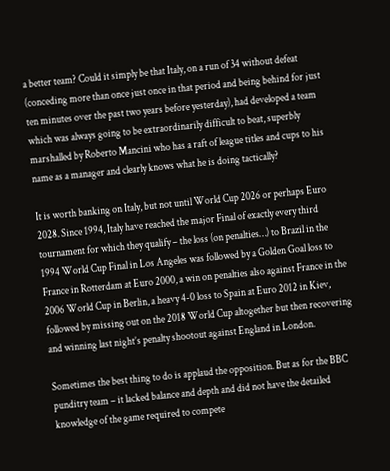a better team? Could it simply be that Italy, on a run of 34 without defeat (conceding more than once just once in that period and being behind for just ten minutes over the past two years before yesterday), had developed a team which was always going to be extraordinarily difficult to beat, superbly marshalled by Roberto Mancini who has a raft of league titles and cups to his name as a manager and clearly knows what he is doing tactically?

It is worth banking on Italy, but not until World Cup 2026 or perhaps Euro 2028. Since 1994, Italy have reached the major Final of exactly every third tournament for which they qualify – the loss (on penalties…) to Brazil in the 1994 World Cup Final in Los Angeles was followed by a Golden Goal loss to France in Rotterdam at Euro 2000, a win on penalties also against France in the 2006 World Cup in Berlin, a heavy 4-0 loss to Spain at Euro 2012 in Kiev, followed by missing out on the 2018 World Cup altogether but then recovering and winning last night’s penalty shootout against England in London.

Sometimes the best thing to do is applaud the opposition. But as for the BBC punditry team – it lacked balance and depth and did not have the detailed knowledge of the game required to compete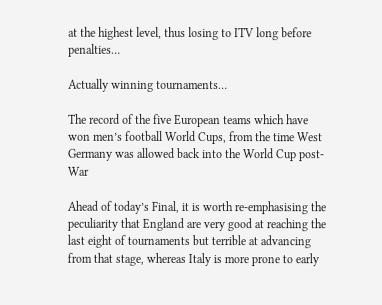at the highest level, thus losing to ITV long before penalties…

Actually winning tournaments…

The record of the five European teams which have won men’s football World Cups, from the time West Germany was allowed back into the World Cup post-War

Ahead of today’s Final, it is worth re-emphasising the peculiarity that England are very good at reaching the last eight of tournaments but terrible at advancing from that stage, whereas Italy is more prone to early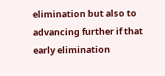elimination but also to advancing further if that early elimination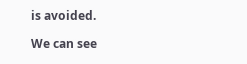is avoided.

We can see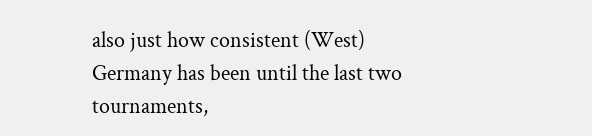also just how consistent (West) Germany has been until the last two tournaments,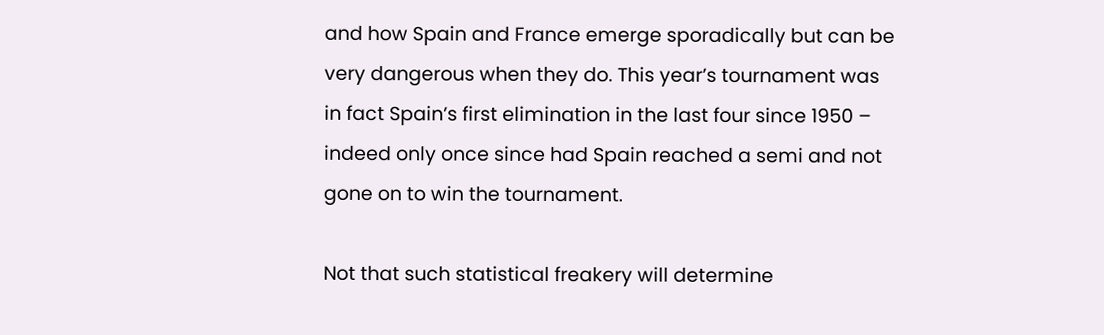and how Spain and France emerge sporadically but can be very dangerous when they do. This year’s tournament was in fact Spain’s first elimination in the last four since 1950 – indeed only once since had Spain reached a semi and not gone on to win the tournament.

Not that such statistical freakery will determine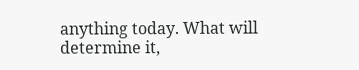anything today. What will determine it,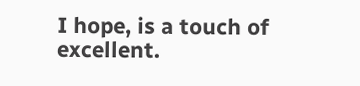I hope, is a touch of excellent.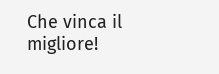Che vinca il migliore!